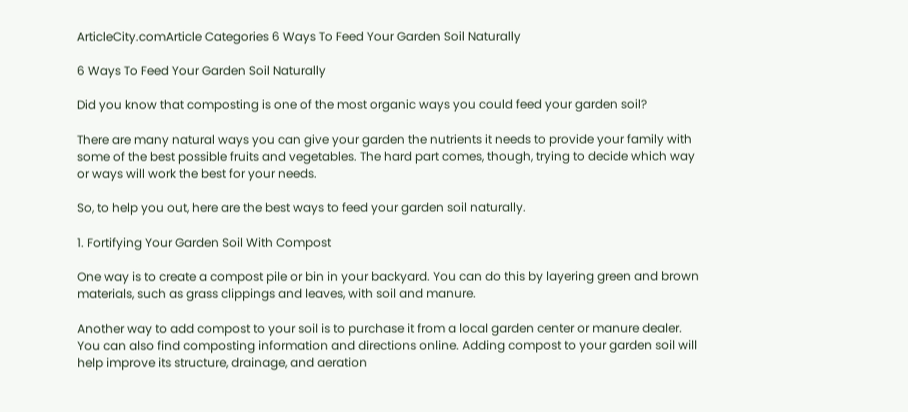ArticleCity.comArticle Categories 6 Ways To Feed Your Garden Soil Naturally

6 Ways To Feed Your Garden Soil Naturally

Did you know that composting is one of the most organic ways you could feed your garden soil?

There are many natural ways you can give your garden the nutrients it needs to provide your family with some of the best possible fruits and vegetables. The hard part comes, though, trying to decide which way or ways will work the best for your needs.

So, to help you out, here are the best ways to feed your garden soil naturally.

1. Fortifying Your Garden Soil With Compost

One way is to create a compost pile or bin in your backyard. You can do this by layering green and brown materials, such as grass clippings and leaves, with soil and manure.

Another way to add compost to your soil is to purchase it from a local garden center or manure dealer. You can also find composting information and directions online. Adding compost to your garden soil will help improve its structure, drainage, and aeration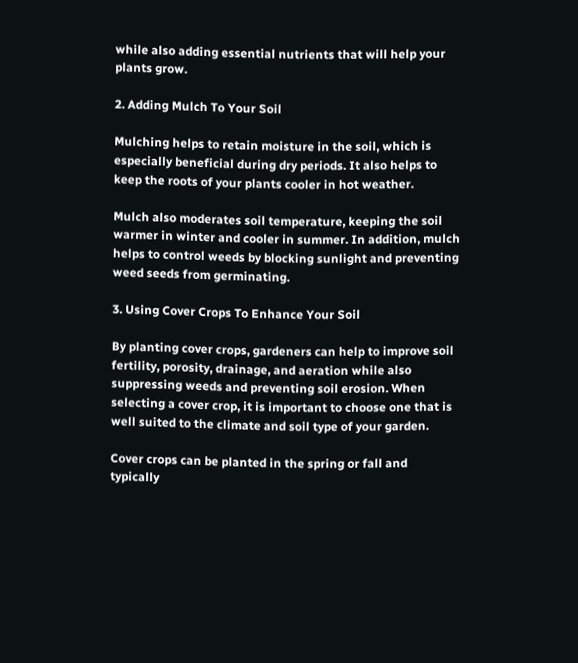while also adding essential nutrients that will help your plants grow.

2. Adding Mulch To Your Soil

Mulching helps to retain moisture in the soil, which is especially beneficial during dry periods. It also helps to keep the roots of your plants cooler in hot weather.

Mulch also moderates soil temperature, keeping the soil warmer in winter and cooler in summer. In addition, mulch helps to control weeds by blocking sunlight and preventing weed seeds from germinating.

3. Using Cover Crops To Enhance Your Soil

By planting cover crops, gardeners can help to improve soil fertility, porosity, drainage, and aeration while also suppressing weeds and preventing soil erosion. When selecting a cover crop, it is important to choose one that is well suited to the climate and soil type of your garden.

Cover crops can be planted in the spring or fall and typically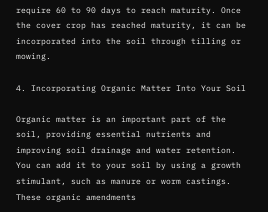require 60 to 90 days to reach maturity. Once the cover crop has reached maturity, it can be incorporated into the soil through tilling or mowing.

4. Incorporating Organic Matter Into Your Soil

Organic matter is an important part of the soil, providing essential nutrients and improving soil drainage and water retention. You can add it to your soil by using a growth stimulant, such as manure or worm castings. These organic amendments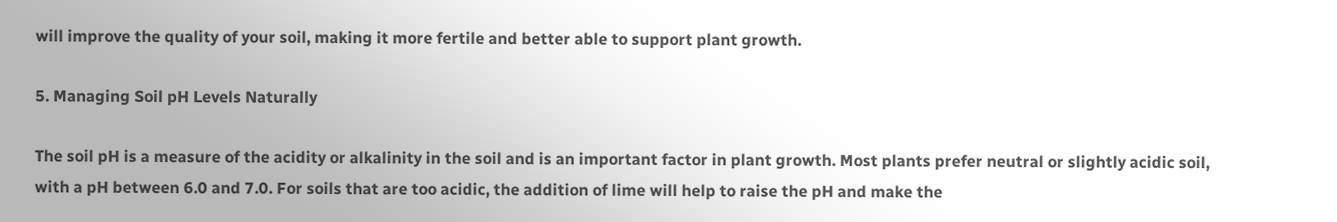will improve the quality of your soil, making it more fertile and better able to support plant growth.

5. Managing Soil pH Levels Naturally

The soil pH is a measure of the acidity or alkalinity in the soil and is an important factor in plant growth. Most plants prefer neutral or slightly acidic soil, with a pH between 6.0 and 7.0. For soils that are too acidic, the addition of lime will help to raise the pH and make the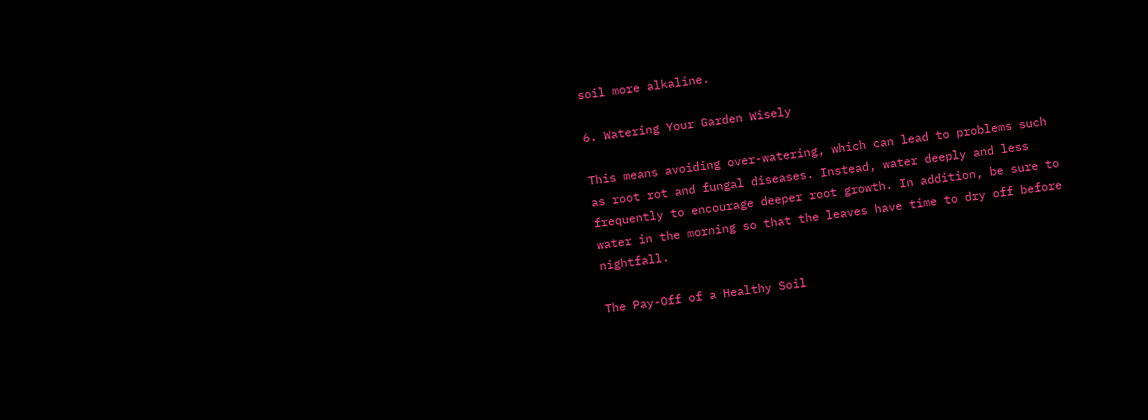soil more alkaline.

6. Watering Your Garden Wisely

This means avoiding over-watering, which can lead to problems such as root rot and fungal diseases. Instead, water deeply and less frequently to encourage deeper root growth. In addition, be sure to water in the morning so that the leaves have time to dry off before nightfall.

The Pay-Off of a Healthy Soil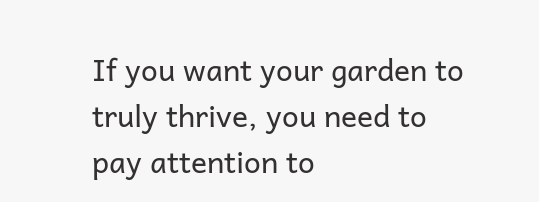If you want your garden to truly thrive, you need to pay attention to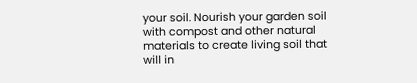your soil. Nourish your garden soil with compost and other natural materials to create living soil that will in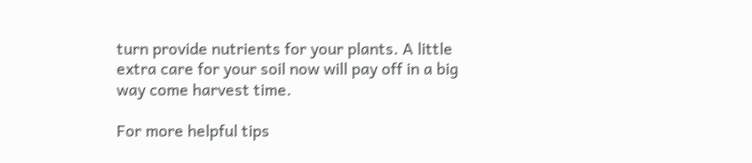turn provide nutrients for your plants. A little extra care for your soil now will pay off in a big way come harvest time.

For more helpful tips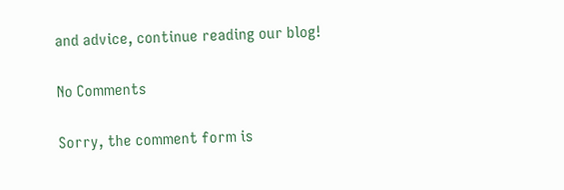and advice, continue reading our blog!

No Comments

Sorry, the comment form is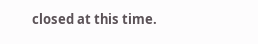closed at this time.